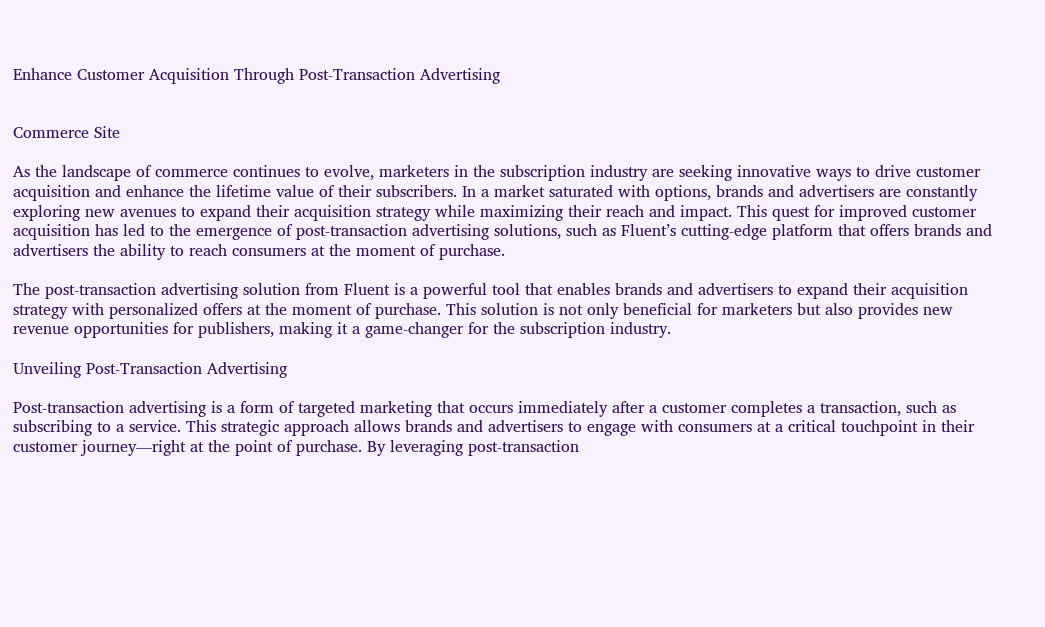Enhance Customer Acquisition Through Post-Transaction Advertising


Commerce Site

As the landscape of commerce continues to evolve, marketers in the subscription industry are seeking innovative ways to drive customer acquisition and enhance the lifetime value of their subscribers. In a market saturated with options, brands and advertisers are constantly exploring new avenues to expand their acquisition strategy while maximizing their reach and impact. This quest for improved customer acquisition has led to the emergence of post-transaction advertising solutions, such as Fluent’s cutting-edge platform that offers brands and advertisers the ability to reach consumers at the moment of purchase.

The post-transaction advertising solution from Fluent is a powerful tool that enables brands and advertisers to expand their acquisition strategy with personalized offers at the moment of purchase. This solution is not only beneficial for marketers but also provides new revenue opportunities for publishers, making it a game-changer for the subscription industry.

Unveiling Post-Transaction Advertising

Post-transaction advertising is a form of targeted marketing that occurs immediately after a customer completes a transaction, such as subscribing to a service. This strategic approach allows brands and advertisers to engage with consumers at a critical touchpoint in their customer journey—right at the point of purchase. By leveraging post-transaction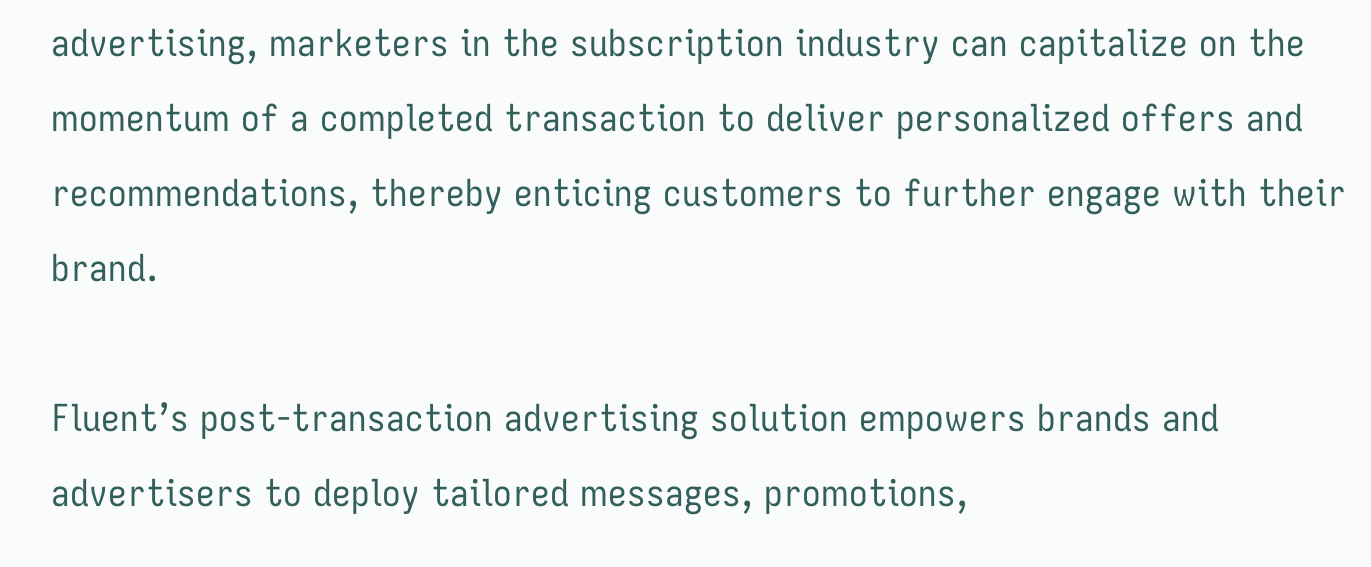advertising, marketers in the subscription industry can capitalize on the momentum of a completed transaction to deliver personalized offers and recommendations, thereby enticing customers to further engage with their brand.

Fluent’s post-transaction advertising solution empowers brands and advertisers to deploy tailored messages, promotions,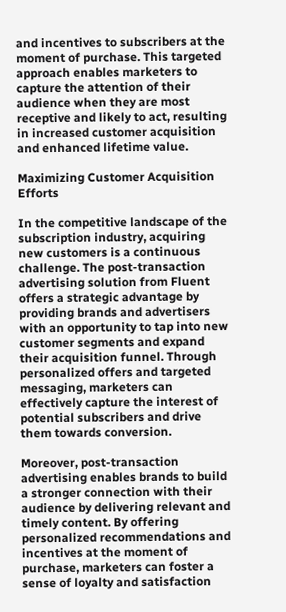and incentives to subscribers at the moment of purchase. This targeted approach enables marketers to capture the attention of their audience when they are most receptive and likely to act, resulting in increased customer acquisition and enhanced lifetime value.

Maximizing Customer Acquisition Efforts

In the competitive landscape of the subscription industry, acquiring new customers is a continuous challenge. The post-transaction advertising solution from Fluent offers a strategic advantage by providing brands and advertisers with an opportunity to tap into new customer segments and expand their acquisition funnel. Through personalized offers and targeted messaging, marketers can effectively capture the interest of potential subscribers and drive them towards conversion.

Moreover, post-transaction advertising enables brands to build a stronger connection with their audience by delivering relevant and timely content. By offering personalized recommendations and incentives at the moment of purchase, marketers can foster a sense of loyalty and satisfaction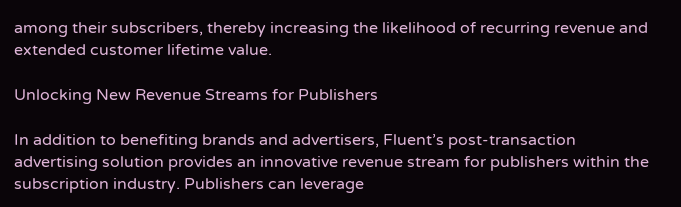among their subscribers, thereby increasing the likelihood of recurring revenue and extended customer lifetime value.

Unlocking New Revenue Streams for Publishers

In addition to benefiting brands and advertisers, Fluent’s post-transaction advertising solution provides an innovative revenue stream for publishers within the subscription industry. Publishers can leverage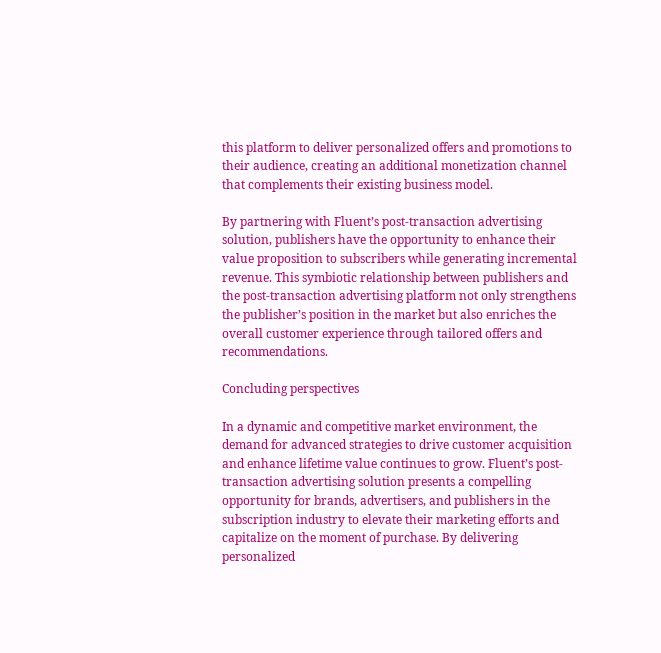this platform to deliver personalized offers and promotions to their audience, creating an additional monetization channel that complements their existing business model.

By partnering with Fluent’s post-transaction advertising solution, publishers have the opportunity to enhance their value proposition to subscribers while generating incremental revenue. This symbiotic relationship between publishers and the post-transaction advertising platform not only strengthens the publisher’s position in the market but also enriches the overall customer experience through tailored offers and recommendations.

Concluding perspectives

In a dynamic and competitive market environment, the demand for advanced strategies to drive customer acquisition and enhance lifetime value continues to grow. Fluent’s post-transaction advertising solution presents a compelling opportunity for brands, advertisers, and publishers in the subscription industry to elevate their marketing efforts and capitalize on the moment of purchase. By delivering personalized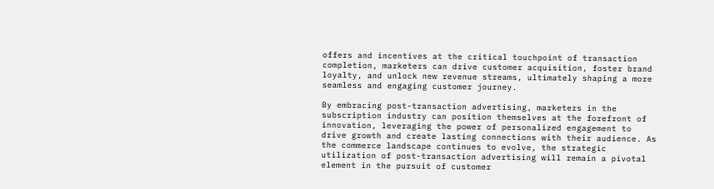offers and incentives at the critical touchpoint of transaction completion, marketers can drive customer acquisition, foster brand loyalty, and unlock new revenue streams, ultimately shaping a more seamless and engaging customer journey.

By embracing post-transaction advertising, marketers in the subscription industry can position themselves at the forefront of innovation, leveraging the power of personalized engagement to drive growth and create lasting connections with their audience. As the commerce landscape continues to evolve, the strategic utilization of post-transaction advertising will remain a pivotal element in the pursuit of customer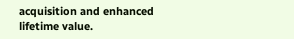acquisition and enhanced lifetime value.